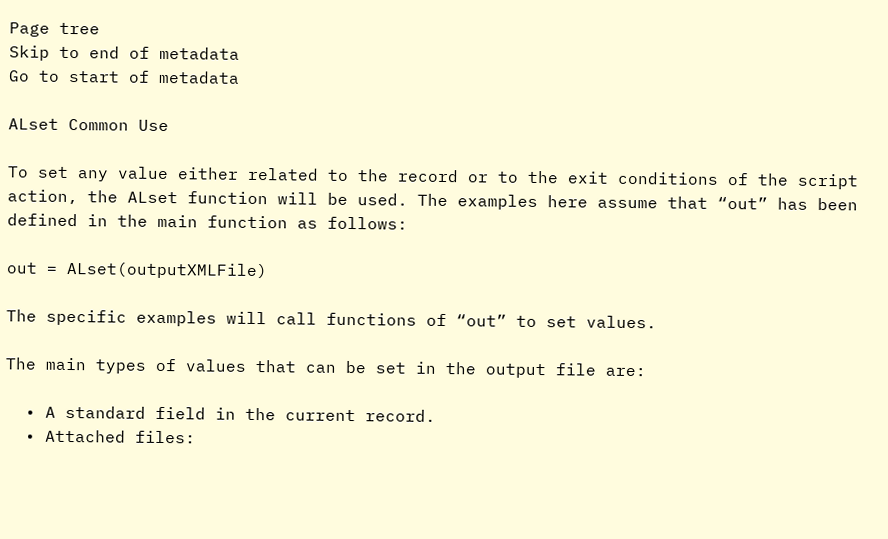Page tree
Skip to end of metadata
Go to start of metadata

ALset Common Use

To set any value either related to the record or to the exit conditions of the script action, the ALset function will be used. The examples here assume that “out” has been defined in the main function as follows:

out = ALset(outputXMLFile)

The specific examples will call functions of “out” to set values.

The main types of values that can be set in the output file are:

  • A standard field in the current record.
  • Attached files: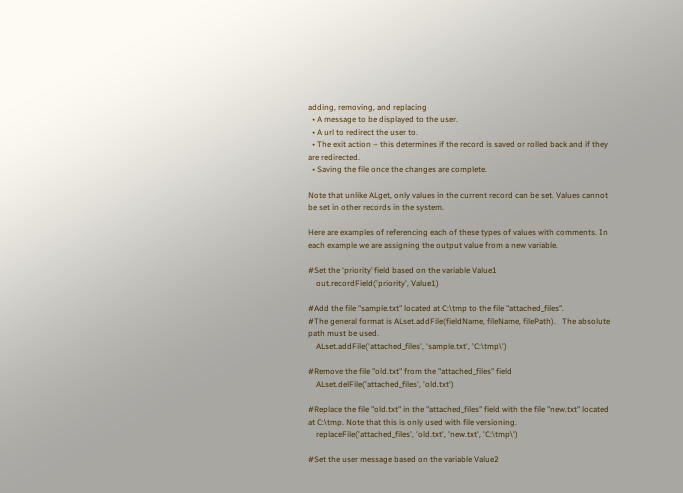adding, removing, and replacing
  • A message to be displayed to the user.
  • A url to redirect the user to.
  • The exit action – this determines if the record is saved or rolled back and if they are redirected.
  • Saving the file once the changes are complete.

Note that unlike ALget, only values in the current record can be set. Values cannot be set in other records in the system.

Here are examples of referencing each of these types of values with comments. In each example we are assigning the output value from a new variable.

#Set the ‘priority’ field based on the variable Value1
    out.recordField('priority', Value1)

#Add the file "sample.txt" located at C:\tmp to the file "attached_files".
#The general format is ALset.addFile(fieldName, fileName, filePath).   The absolute path must be used.
    ALset.addFile('attached_files', 'sample.txt', 'C:\tmp\')

#Remove the file "old.txt" from the "attached_files" field
    ALset.delFile('attached_files', 'old.txt')

#Replace the file "old.txt" in the "attached_files" field with the file "new.txt" located at C:\tmp. Note that this is only used with file versioning.
    replaceFile('attached_files', 'old.txt', 'new.txt', 'C:\tmp\')

#Set the user message based on the variable Value2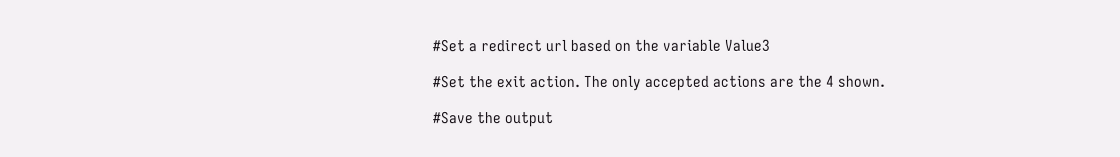#Set a redirect url based on the variable Value3

#Set the exit action. The only accepted actions are the 4 shown.

#Save the output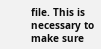file. This is necessary to make sure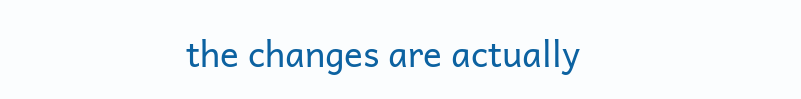the changes are actually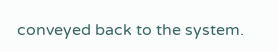conveyed back to the system.